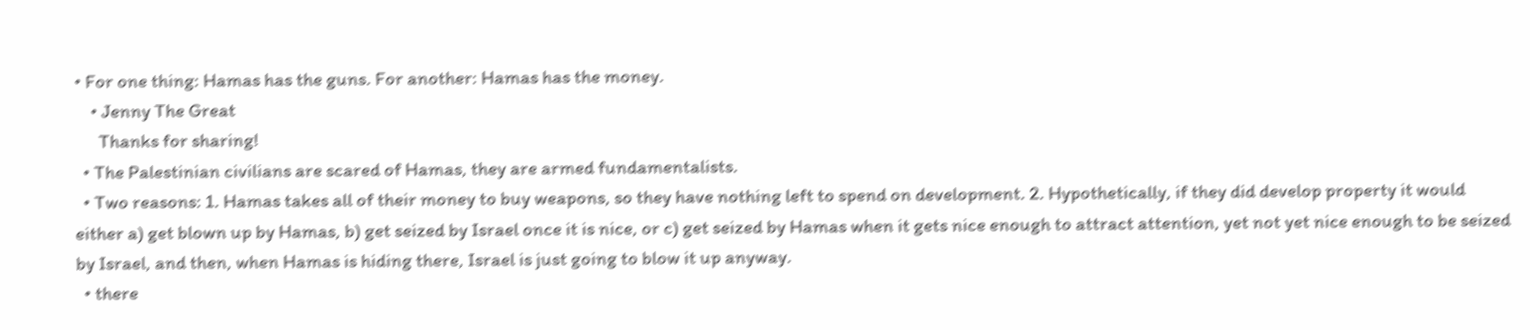• For one thing: Hamas has the guns. For another: Hamas has the money.
    • Jenny The Great
      Thanks for sharing!
  • The Palestinian civilians are scared of Hamas, they are armed fundamentalists.
  • Two reasons: 1. Hamas takes all of their money to buy weapons, so they have nothing left to spend on development. 2. Hypothetically, if they did develop property it would either a) get blown up by Hamas, b) get seized by Israel once it is nice, or c) get seized by Hamas when it gets nice enough to attract attention, yet not yet nice enough to be seized by Israel, and then, when Hamas is hiding there, Israel is just going to blow it up anyway.
  • there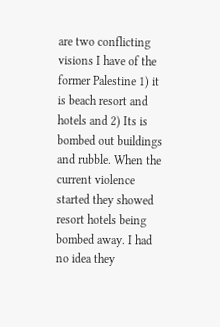are two conflicting visions I have of the former Palestine 1) it is beach resort and hotels and 2) Its is bombed out buildings and rubble. When the current violence started they showed resort hotels being bombed away. I had no idea they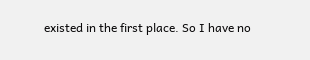existed in the first place. So I have no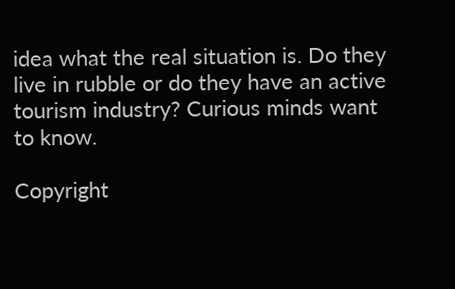idea what the real situation is. Do they live in rubble or do they have an active tourism industry? Curious minds want to know.

Copyright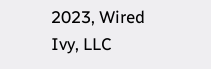2023, Wired Ivy, LLC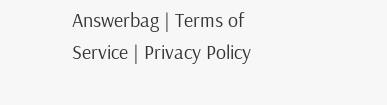Answerbag | Terms of Service | Privacy Policy